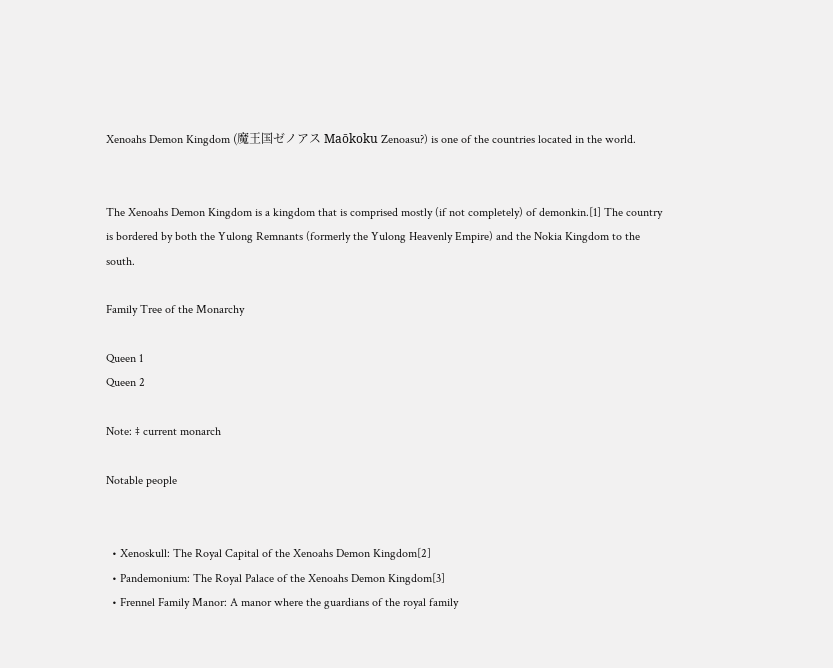Xenoahs Demon Kingdom (魔王国ゼノアス Maōkoku Zenoasu?) is one of the countries located in the world.


The Xenoahs Demon Kingdom is a kingdom that is comprised mostly (if not completely) of demonkin.[1] The country is bordered by both the Yulong Remnants (formerly the Yulong Heavenly Empire) and the Nokia Kingdom to the south.

Family Tree of the Monarchy

Queen 1
Queen 2

Note: ‡ current monarch

Notable people


  • Xenoskull: The Royal Capital of the Xenoahs Demon Kingdom[2]
  • Pandemonium: The Royal Palace of the Xenoahs Demon Kingdom[3]
  • Frennel Family Manor: A manor where the guardians of the royal family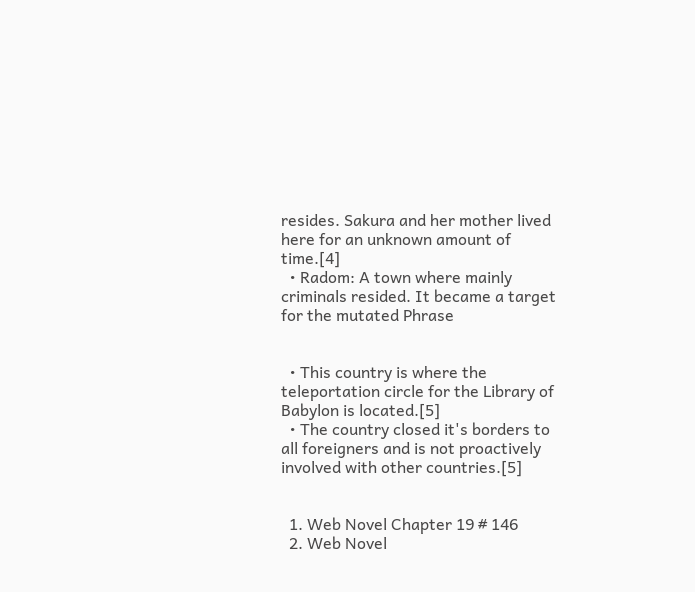resides. Sakura and her mother lived here for an unknown amount of time.[4]
  • Radom: A town where mainly criminals resided. It became a target for the mutated Phrase


  • This country is where the teleportation circle for the Library of Babylon is located.[5]
  • The country closed it's borders to all foreigners and is not proactively involved with other countries.[5]


  1. Web Novel Chapter 19 # 146
  2. Web Novel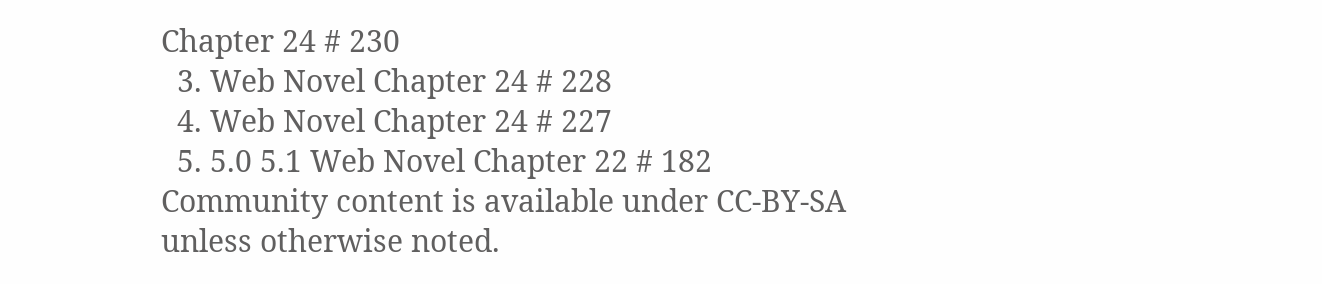Chapter 24 # 230
  3. Web Novel Chapter 24 # 228
  4. Web Novel Chapter 24 # 227
  5. 5.0 5.1 Web Novel Chapter 22 # 182
Community content is available under CC-BY-SA unless otherwise noted.